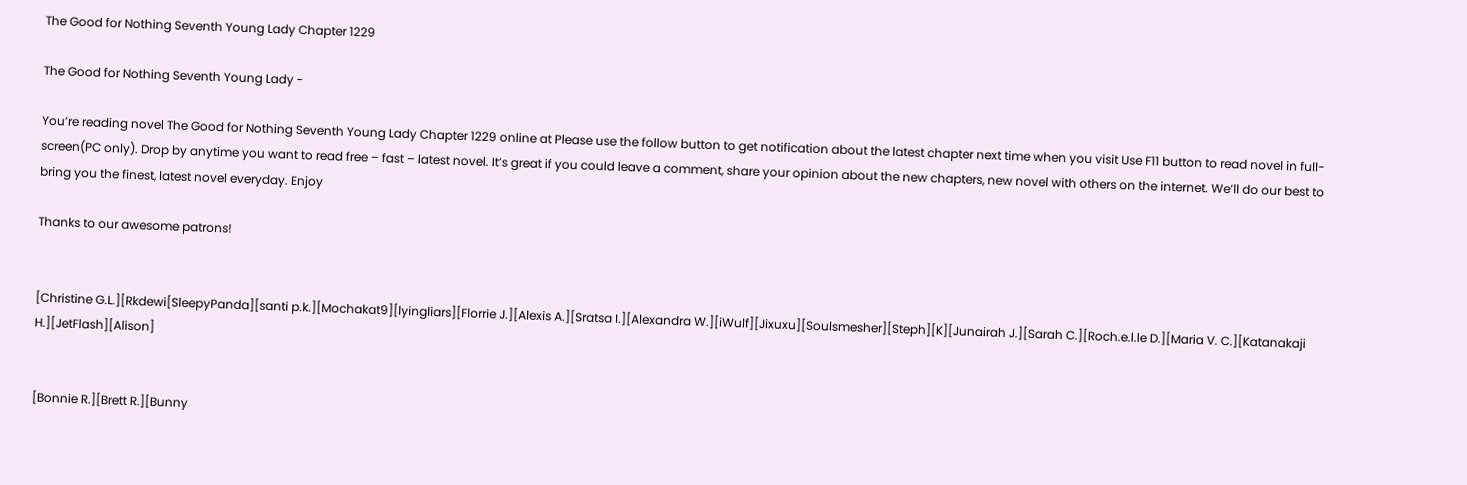The Good for Nothing Seventh Young Lady Chapter 1229

The Good for Nothing Seventh Young Lady -

You’re reading novel The Good for Nothing Seventh Young Lady Chapter 1229 online at Please use the follow button to get notification about the latest chapter next time when you visit Use F11 button to read novel in full-screen(PC only). Drop by anytime you want to read free – fast – latest novel. It’s great if you could leave a comment, share your opinion about the new chapters, new novel with others on the internet. We’ll do our best to bring you the finest, latest novel everyday. Enjoy

Thanks to our awesome patrons!


[Christine G.L.][Rkdewi[SleepyPanda][santi p.k.][Mochakat9][lyingliars][Florrie J.][Alexis A.][Sratsa I.][Alexandra W.][iWulf][Jixuxu][Soulsmesher][Steph][K][Junairah J.][Sarah C.][Roch.e.l.le D.][Maria V. C.][Katanakaji H.][JetFlash][Alison]


[Bonnie R.][Brett R.][Bunny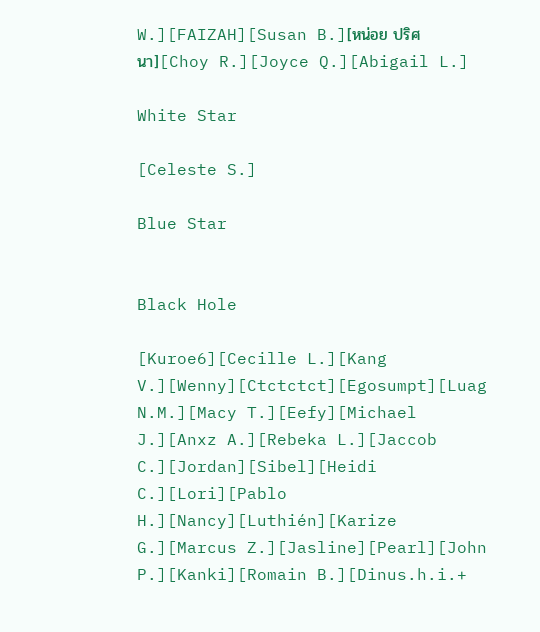W.][FAIZAH][Susan B.][หน่อย ปริศนา][Choy R.][Joyce Q.][Abigail L.]

White Star

[Celeste S.]

Blue Star


Black Hole

[Kuroe6][Cecille L.][Kang V.][Wenny][Ctctctct][Egosumpt][Luag N.M.][Macy T.][Eefy][Michael J.][Anxz A.][Rebeka L.][Jaccob C.][Jordan][Sibel][Heidi C.][Lori][Pablo H.][Nancy][Luthién][Karize G.][Marcus Z.][Jasline][Pearl][John P.][Kanki][Romain B.][Dinus.h.i.+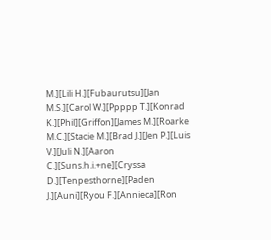M.][Lili H.][Fubaurutsu][Jan M.S.][Carol W.][Ppppp T.][Konrad K.][Phil][Griffon][James M.][Roarke M.C.][Stacie M.][Brad J.][Jen P.][Luis V.][Juli N.][Aaron C.][Suns.h.i.+ne][Cryssa D.][Tenpesthorne][Paden J.][Auni][Ryou F.][Annieca][Ron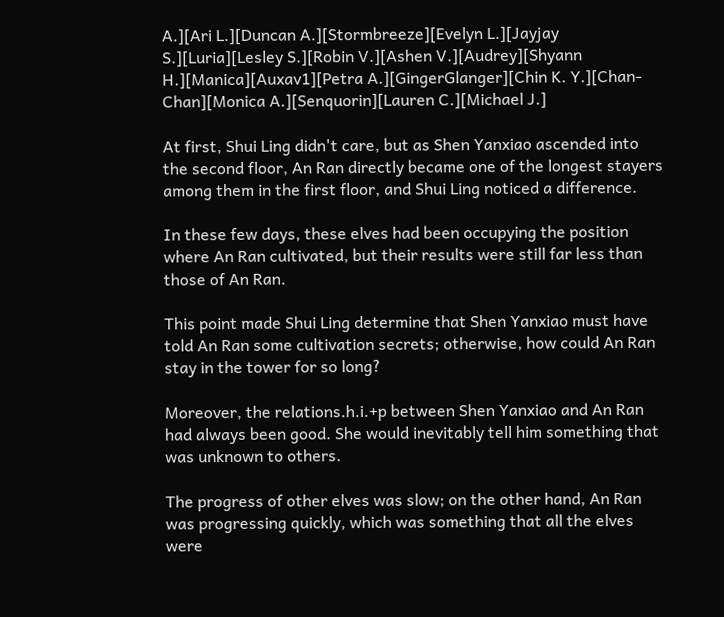A.][Ari L.][Duncan A.][Stormbreeze][Evelyn L.][Jayjay S.][Luria][Lesley S.][Robin V.][Ashen V.][Audrey][Shyann H.][Manica][Auxav1][Petra A.][GingerGlanger][Chin K. Y.][Chan-Chan][Monica A.][Senquorin][Lauren C.][Michael J.]

At first, Shui Ling didn't care, but as Shen Yanxiao ascended into the second floor, An Ran directly became one of the longest stayers among them in the first floor, and Shui Ling noticed a difference.

In these few days, these elves had been occupying the position where An Ran cultivated, but their results were still far less than those of An Ran.

This point made Shui Ling determine that Shen Yanxiao must have told An Ran some cultivation secrets; otherwise, how could An Ran stay in the tower for so long?

Moreover, the relations.h.i.+p between Shen Yanxiao and An Ran had always been good. She would inevitably tell him something that was unknown to others.

The progress of other elves was slow; on the other hand, An Ran was progressing quickly, which was something that all the elves were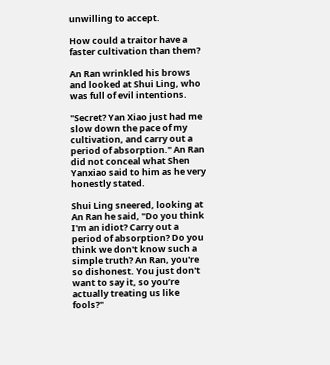unwilling to accept.

How could a traitor have a faster cultivation than them?

An Ran wrinkled his brows and looked at Shui Ling, who was full of evil intentions.

"Secret? Yan Xiao just had me slow down the pace of my cultivation, and carry out a period of absorption." An Ran did not conceal what Shen Yanxiao said to him as he very honestly stated.

Shui Ling sneered, looking at An Ran he said, "Do you think I'm an idiot? Carry out a period of absorption? Do you think we don't know such a simple truth? An Ran, you're so dishonest. You just don't want to say it, so you’re actually treating us like fools?"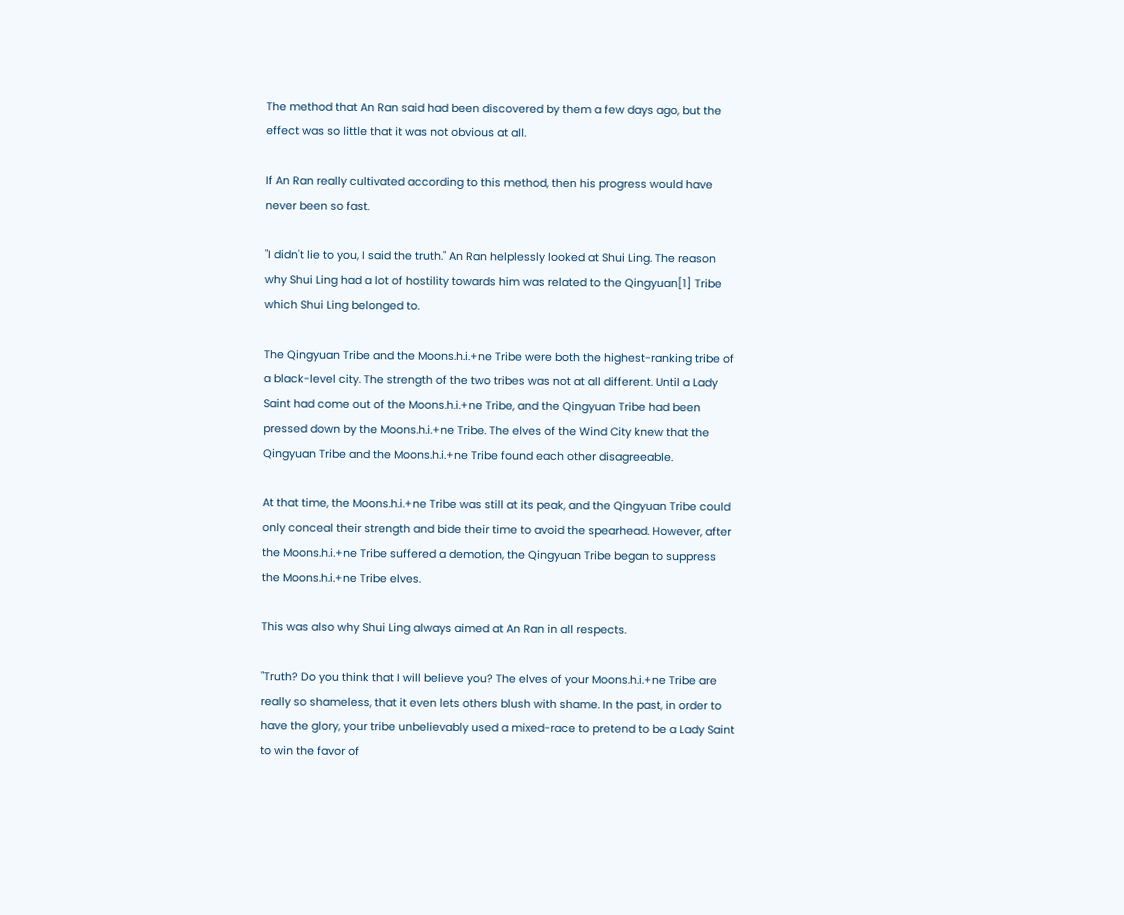The method that An Ran said had been discovered by them a few days ago, but the effect was so little that it was not obvious at all.

If An Ran really cultivated according to this method, then his progress would have never been so fast.

"I didn't lie to you, I said the truth." An Ran helplessly looked at Shui Ling. The reason why Shui Ling had a lot of hostility towards him was related to the Qingyuan[1] Tribe which Shui Ling belonged to.

The Qingyuan Tribe and the Moons.h.i.+ne Tribe were both the highest-ranking tribe of a black-level city. The strength of the two tribes was not at all different. Until a Lady Saint had come out of the Moons.h.i.+ne Tribe, and the Qingyuan Tribe had been pressed down by the Moons.h.i.+ne Tribe. The elves of the Wind City knew that the Qingyuan Tribe and the Moons.h.i.+ne Tribe found each other disagreeable.

At that time, the Moons.h.i.+ne Tribe was still at its peak, and the Qingyuan Tribe could only conceal their strength and bide their time to avoid the spearhead. However, after the Moons.h.i.+ne Tribe suffered a demotion, the Qingyuan Tribe began to suppress the Moons.h.i.+ne Tribe elves.

This was also why Shui Ling always aimed at An Ran in all respects.

"Truth? Do you think that I will believe you? The elves of your Moons.h.i.+ne Tribe are really so shameless, that it even lets others blush with shame. In the past, in order to have the glory, your tribe unbelievably used a mixed-race to pretend to be a Lady Saint to win the favor of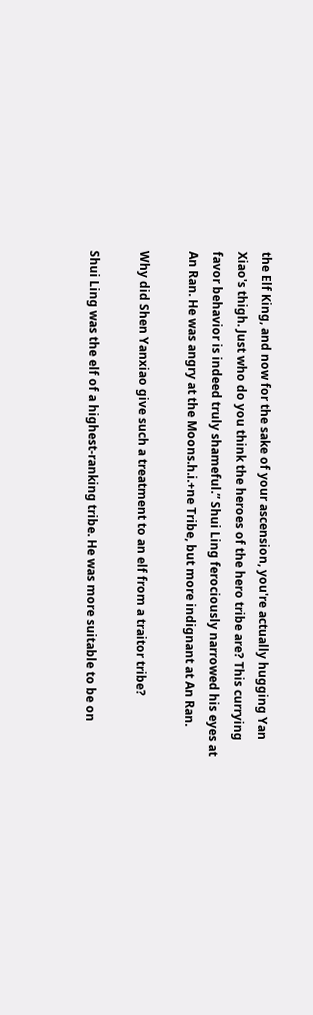the Elf King, and now for the sake of your ascension, you're actually hugging Yan Xiao's thigh. Just who do you think the heroes of the hero tribe are? This currying favor behavior is indeed truly shameful.” Shui Ling ferociously narrowed his eyes at An Ran. He was angry at the Moons.h.i.+ne Tribe, but more indignant at An Ran.

Why did Shen Yanxiao give such a treatment to an elf from a traitor tribe?

Shui Ling was the elf of a highest-ranking tribe. He was more suitable to be on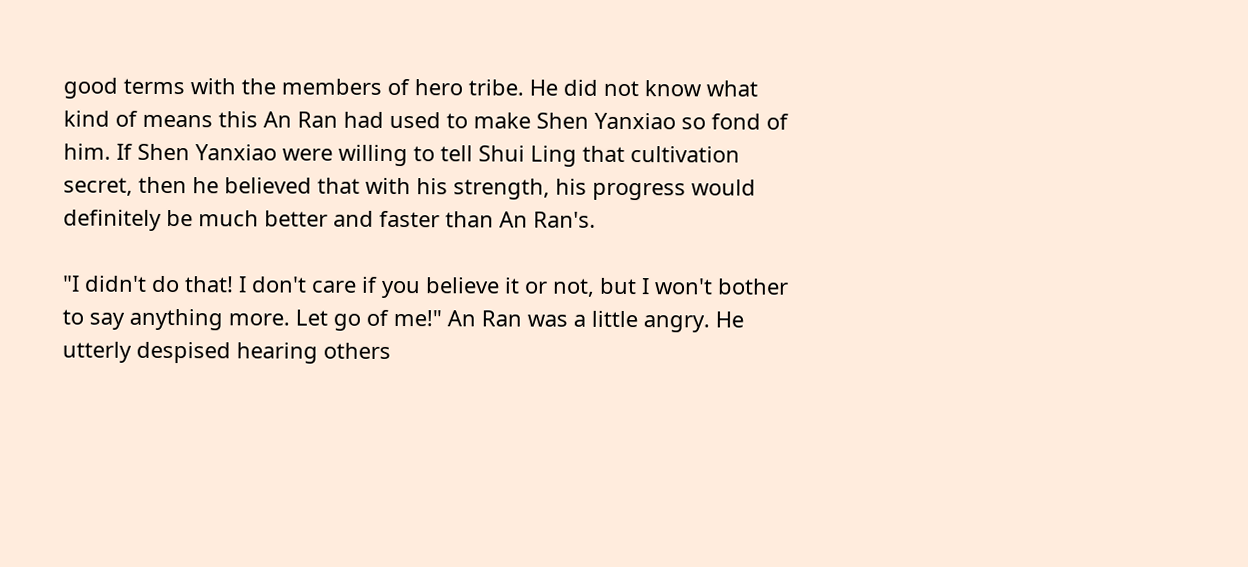good terms with the members of hero tribe. He did not know what kind of means this An Ran had used to make Shen Yanxiao so fond of him. If Shen Yanxiao were willing to tell Shui Ling that cultivation secret, then he believed that with his strength, his progress would definitely be much better and faster than An Ran's.

"I didn't do that! I don't care if you believe it or not, but I won't bother to say anything more. Let go of me!" An Ran was a little angry. He utterly despised hearing others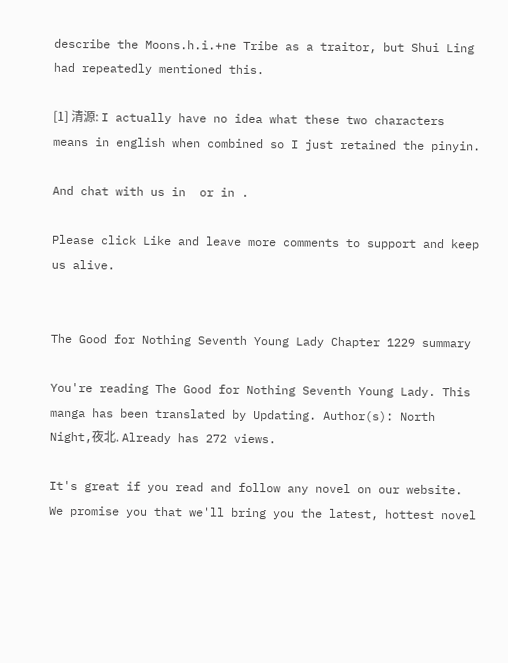describe the Moons.h.i.+ne Tribe as a traitor, but Shui Ling had repeatedly mentioned this.

[1] 清源: I actually have no idea what these two characters means in english when combined so I just retained the pinyin.

And chat with us in  or in .

Please click Like and leave more comments to support and keep us alive.


The Good for Nothing Seventh Young Lady Chapter 1229 summary

You're reading The Good for Nothing Seventh Young Lady. This manga has been translated by Updating. Author(s): North Night,夜北. Already has 272 views.

It's great if you read and follow any novel on our website. We promise you that we'll bring you the latest, hottest novel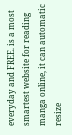everyday and FREE. is a most smartest website for reading manga online, it can automatic resize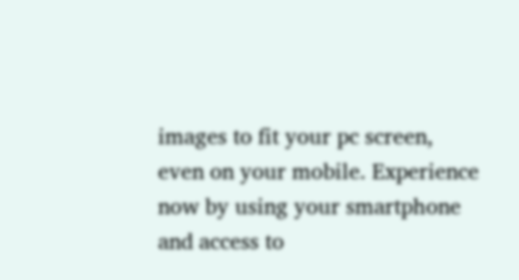images to fit your pc screen, even on your mobile. Experience now by using your smartphone and access to